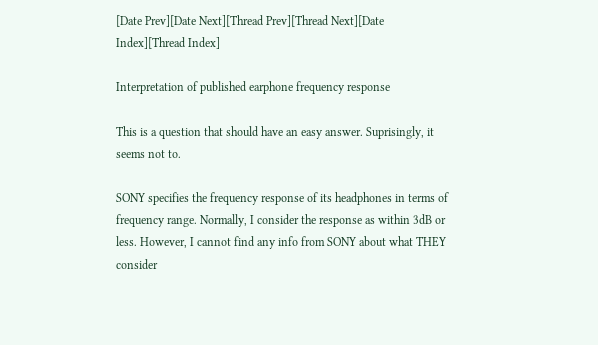[Date Prev][Date Next][Thread Prev][Thread Next][Date Index][Thread Index]

Interpretation of published earphone frequency response

This is a question that should have an easy answer. Suprisingly, it
seems not to.

SONY specifies the frequency response of its headphones in terms of
frequency range. Normally, I consider the response as within 3dB or
less. However, I cannot find any info from SONY about what THEY consider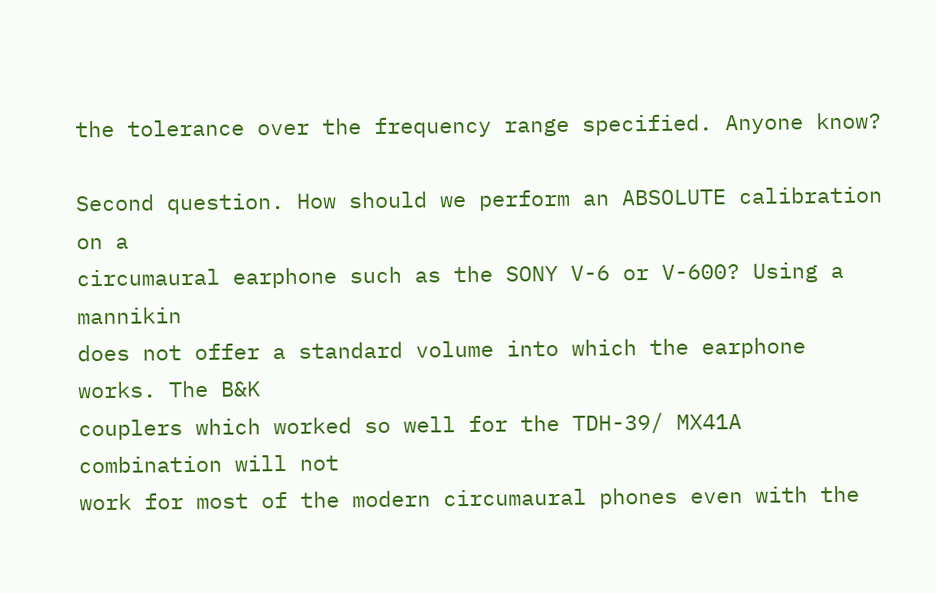the tolerance over the frequency range specified. Anyone know?

Second question. How should we perform an ABSOLUTE calibration on a
circumaural earphone such as the SONY V-6 or V-600? Using a mannikin
does not offer a standard volume into which the earphone works. The B&K
couplers which worked so well for the TDH-39/ MX41A combination will not
work for most of the modern circumaural phones even with the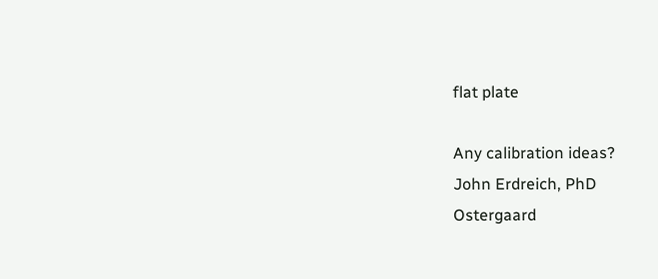flat plate

Any calibration ideas?
John Erdreich, PhD
Ostergaard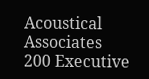Acoustical Associates
200 Executive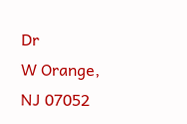Dr
W Orange, NJ 07052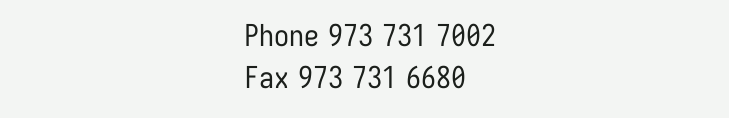Phone 973 731 7002
Fax 973 731 6680